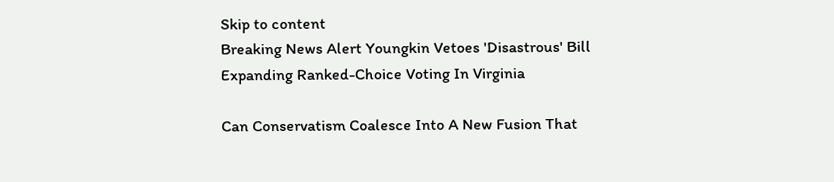Skip to content
Breaking News Alert Youngkin Vetoes 'Disastrous' Bill Expanding Ranked-Choice Voting In Virginia

Can Conservatism Coalesce Into A New Fusion That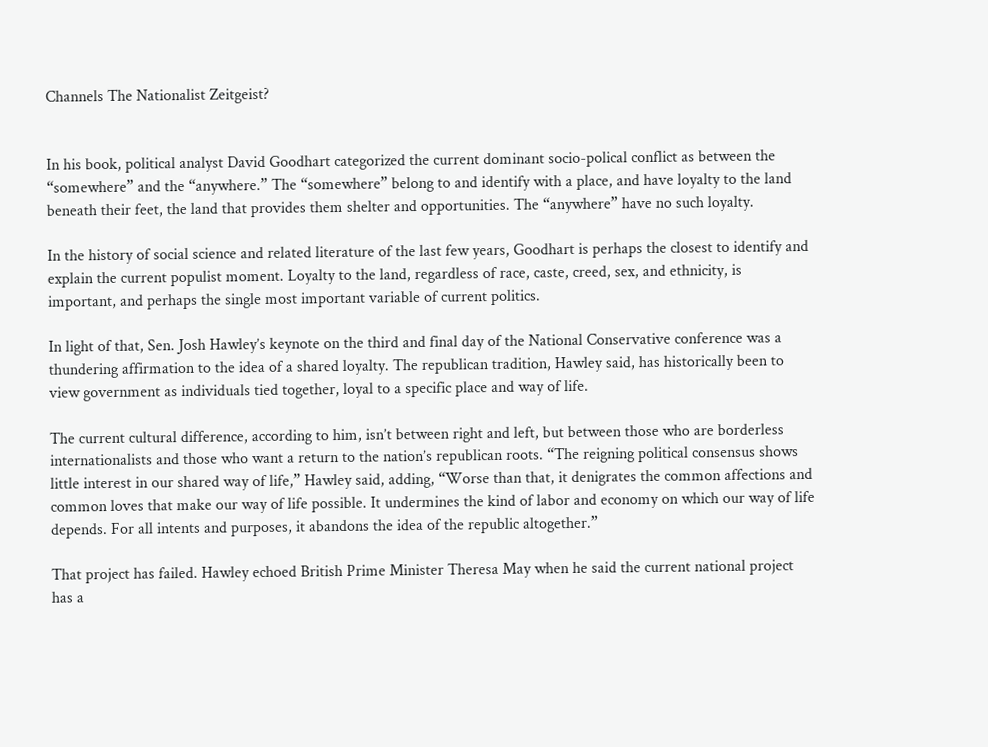Channels The Nationalist Zeitgeist?


In his book, political analyst David Goodhart categorized the current dominant socio-polical conflict as between the “somewhere” and the “anywhere.” The “somewhere” belong to and identify with a place, and have loyalty to the land beneath their feet, the land that provides them shelter and opportunities. The “anywhere” have no such loyalty.

In the history of social science and related literature of the last few years, Goodhart is perhaps the closest to identify and explain the current populist moment. Loyalty to the land, regardless of race, caste, creed, sex, and ethnicity, is important, and perhaps the single most important variable of current politics.

In light of that, Sen. Josh Hawley’s keynote on the third and final day of the National Conservative conference was a thundering affirmation to the idea of a shared loyalty. The republican tradition, Hawley said, has historically been to view government as individuals tied together, loyal to a specific place and way of life.

The current cultural difference, according to him, isn’t between right and left, but between those who are borderless internationalists and those who want a return to the nation’s republican roots. “The reigning political consensus shows little interest in our shared way of life,” Hawley said, adding, “Worse than that, it denigrates the common affections and common loves that make our way of life possible. It undermines the kind of labor and economy on which our way of life depends. For all intents and purposes, it abandons the idea of the republic altogether.”

That project has failed. Hawley echoed British Prime Minister Theresa May when he said the current national project has a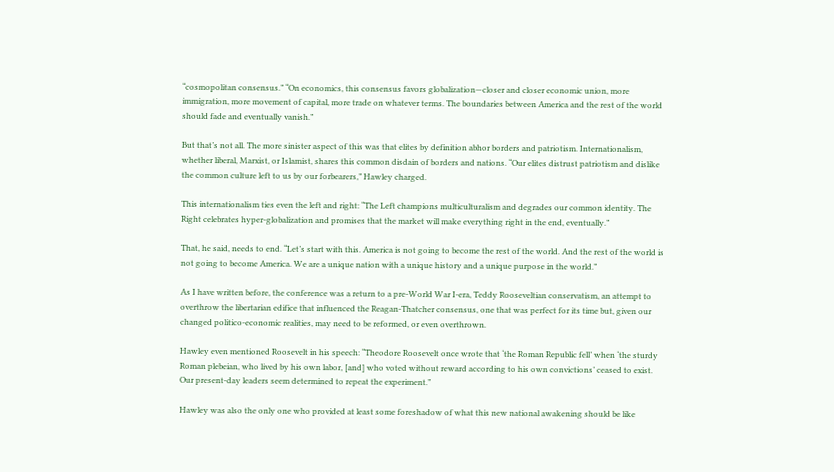“cosmopolitan consensus.” “On economics, this consensus favors globalization—closer and closer economic union, more immigration, more movement of capital, more trade on whatever terms. The boundaries between America and the rest of the world should fade and eventually vanish.”

But that’s not all. The more sinister aspect of this was that elites by definition abhor borders and patriotism. Internationalism, whether liberal, Marxist, or Islamist, shares this common disdain of borders and nations. “Our elites distrust patriotism and dislike the common culture left to us by our forbearers,” Hawley charged.

This internationalism ties even the left and right: “The Left champions multiculturalism and degrades our common identity. The Right celebrates hyper-globalization and promises that the market will make everything right in the end, eventually.”

That, he said, needs to end. “Let’s start with this. America is not going to become the rest of the world. And the rest of the world is not going to become America. We are a unique nation with a unique history and a unique purpose in the world.”

As I have written before, the conference was a return to a pre-World War I-era, Teddy Rooseveltian conservatism, an attempt to overthrow the libertarian edifice that influenced the Reagan-Thatcher consensus, one that was perfect for its time but, given our changed politico-economic realities, may need to be reformed, or even overthrown.

Hawley even mentioned Roosevelt in his speech: “Theodore Roosevelt once wrote that ‘the Roman Republic fell’ when ‘the sturdy Roman plebeian, who lived by his own labor, [and] who voted without reward according to his own convictions’ ceased to exist. Our present-day leaders seem determined to repeat the experiment.”

Hawley was also the only one who provided at least some foreshadow of what this new national awakening should be like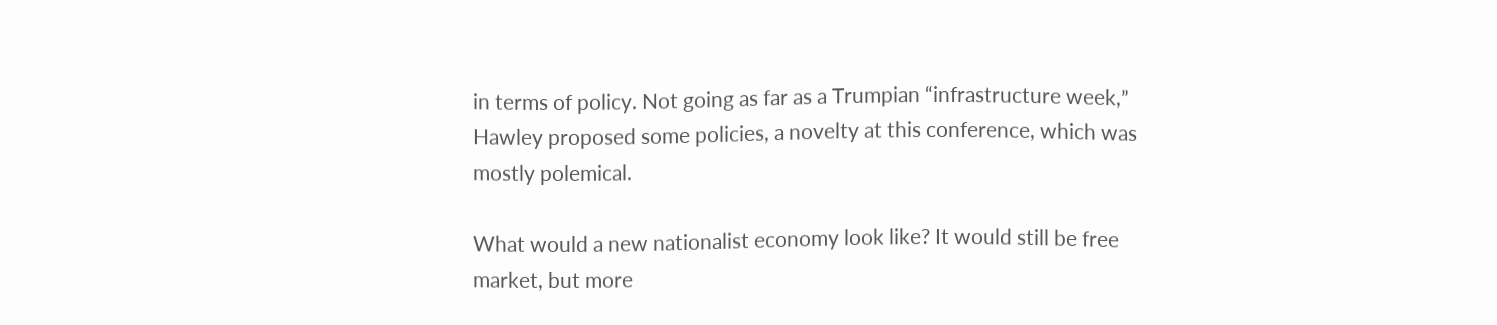in terms of policy. Not going as far as a Trumpian “infrastructure week,” Hawley proposed some policies, a novelty at this conference, which was mostly polemical.

What would a new nationalist economy look like? It would still be free market, but more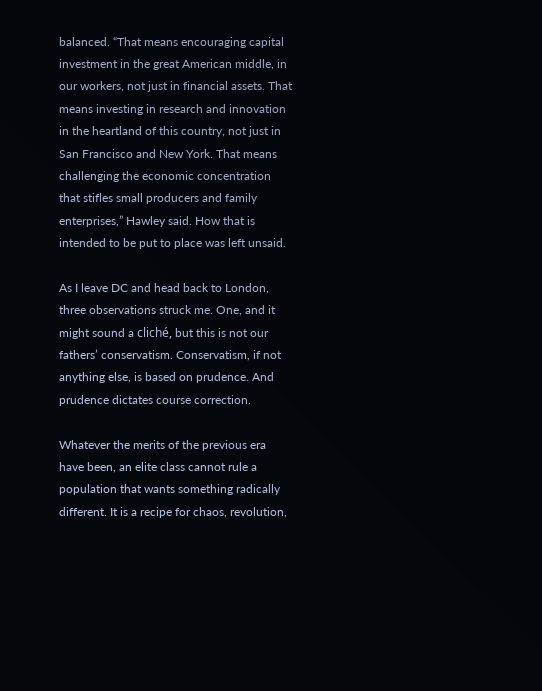balanced. “That means encouraging capital investment in the great American middle, in our workers, not just in financial assets. That means investing in research and innovation in the heartland of this country, not just in San Francisco and New York. That means challenging the economic concentration that stifles small producers and family enterprises,” Hawley said. How that is intended to be put to place was left unsaid.

As I leave DC and head back to London, three observations struck me. One, and it might sound a cliché, but this is not our fathers’ conservatism. Conservatism, if not anything else, is based on prudence. And prudence dictates course correction.

Whatever the merits of the previous era have been, an elite class cannot rule a population that wants something radically different. It is a recipe for chaos, revolution,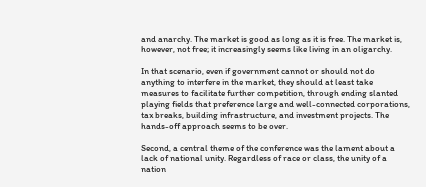and anarchy. The market is good as long as it is free. The market is, however, not free; it increasingly seems like living in an oligarchy.

In that scenario, even if government cannot or should not do anything to interfere in the market, they should at least take measures to facilitate further competition, through ending slanted playing fields that preference large and well-connected corporations, tax breaks, building infrastructure, and investment projects. The hands-off approach seems to be over.

Second, a central theme of the conference was the lament about a lack of national unity. Regardless of race or class, the unity of a nation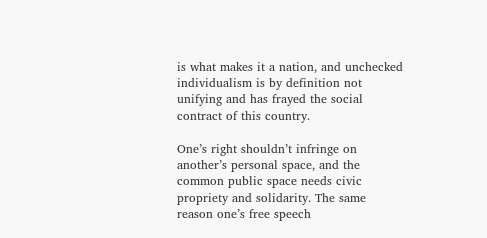is what makes it a nation, and unchecked individualism is by definition not unifying and has frayed the social contract of this country.

One’s right shouldn’t infringe on another’s personal space, and the common public space needs civic propriety and solidarity. The same reason one’s free speech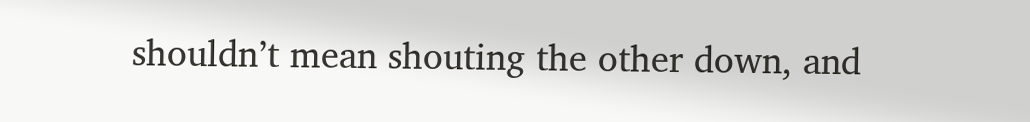shouldn’t mean shouting the other down, and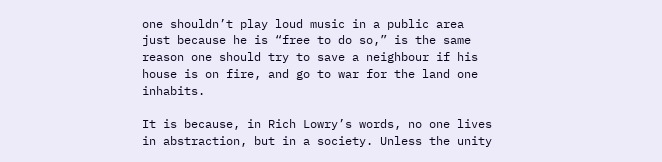one shouldn’t play loud music in a public area just because he is “free to do so,” is the same reason one should try to save a neighbour if his house is on fire, and go to war for the land one inhabits.

It is because, in Rich Lowry’s words, no one lives in abstraction, but in a society. Unless the unity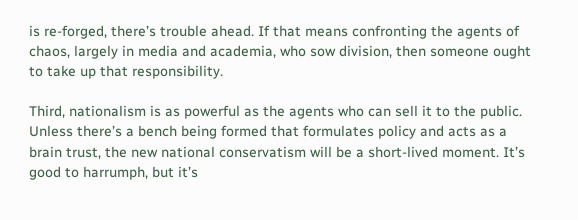is re-forged, there’s trouble ahead. If that means confronting the agents of chaos, largely in media and academia, who sow division, then someone ought to take up that responsibility.

Third, nationalism is as powerful as the agents who can sell it to the public. Unless there’s a bench being formed that formulates policy and acts as a brain trust, the new national conservatism will be a short-lived moment. It’s good to harrumph, but it’s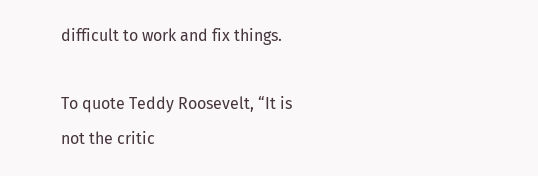difficult to work and fix things.

To quote Teddy Roosevelt, “It is not the critic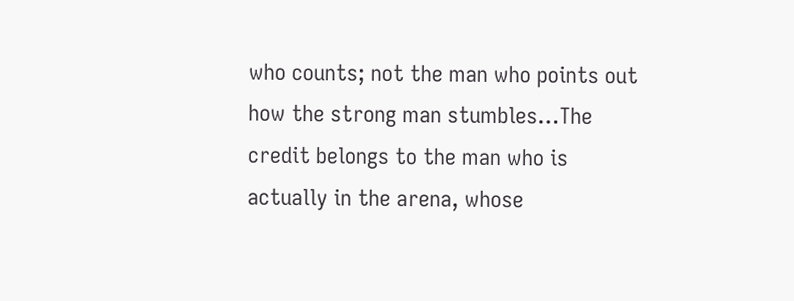who counts; not the man who points out how the strong man stumbles…The credit belongs to the man who is actually in the arena, whose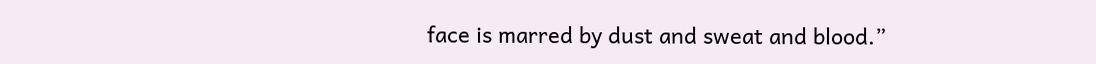face is marred by dust and sweat and blood.”